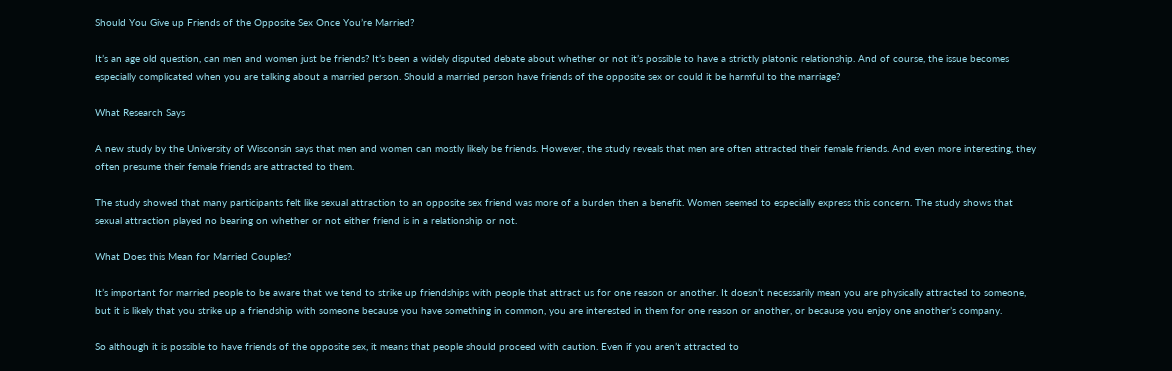Should You Give up Friends of the Opposite Sex Once You’re Married?

It’s an age old question, can men and women just be friends? It’s been a widely disputed debate about whether or not it’s possible to have a strictly platonic relationship. And of course, the issue becomes especially complicated when you are talking about a married person. Should a married person have friends of the opposite sex or could it be harmful to the marriage?

What Research Says

A new study by the University of Wisconsin says that men and women can mostly likely be friends. However, the study reveals that men are often attracted their female friends. And even more interesting, they often presume their female friends are attracted to them.

The study showed that many participants felt like sexual attraction to an opposite sex friend was more of a burden then a benefit. Women seemed to especially express this concern. The study shows that sexual attraction played no bearing on whether or not either friend is in a relationship or not.

What Does this Mean for Married Couples?

It’s important for married people to be aware that we tend to strike up friendships with people that attract us for one reason or another. It doesn’t necessarily mean you are physically attracted to someone, but it is likely that you strike up a friendship with someone because you have something in common, you are interested in them for one reason or another, or because you enjoy one another’s company.

So although it is possible to have friends of the opposite sex, it means that people should proceed with caution. Even if you aren’t attracted to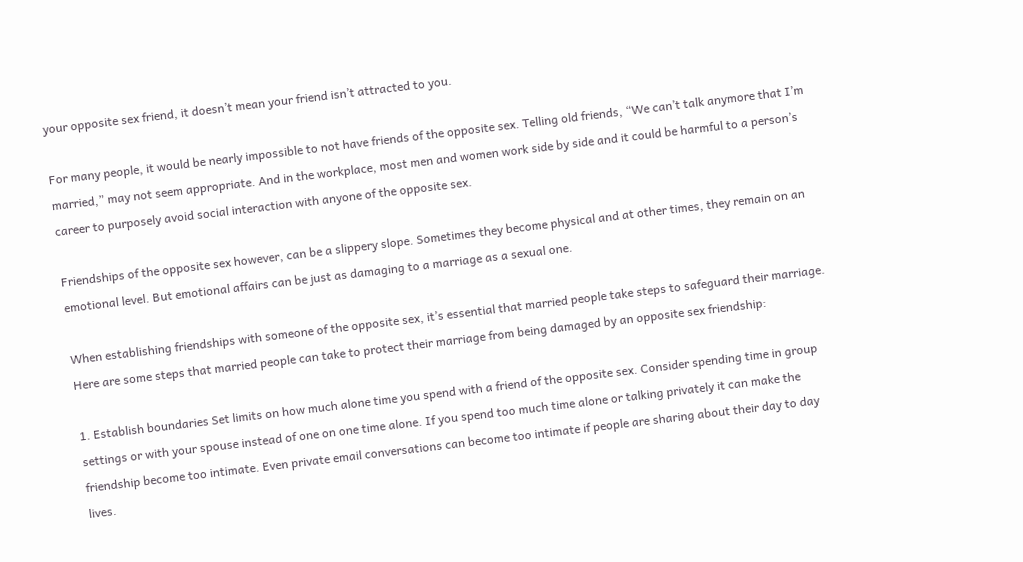your opposite sex friend, it doesn’t mean your friend isn’t attracted to you.

For many people, it would be nearly impossible to not have friends of the opposite sex. Telling old friends, “We can’t talk anymore that I’m married,” may not seem appropriate. And in the workplace, most men and women work side by side and it could be harmful to a person’s career to purposely avoid social interaction with anyone of the opposite sex.

Friendships of the opposite sex however, can be a slippery slope. Sometimes they become physical and at other times, they remain on an emotional level. But emotional affairs can be just as damaging to a marriage as a sexual one.

When establishing friendships with someone of the opposite sex, it’s essential that married people take steps to safeguard their marriage. Here are some steps that married people can take to protect their marriage from being damaged by an opposite sex friendship:

1. Establish boundaries Set limits on how much alone time you spend with a friend of the opposite sex. Consider spending time in group settings or with your spouse instead of one on one time alone. If you spend too much time alone or talking privately it can make the friendship become too intimate. Even private email conversations can become too intimate if people are sharing about their day to day lives.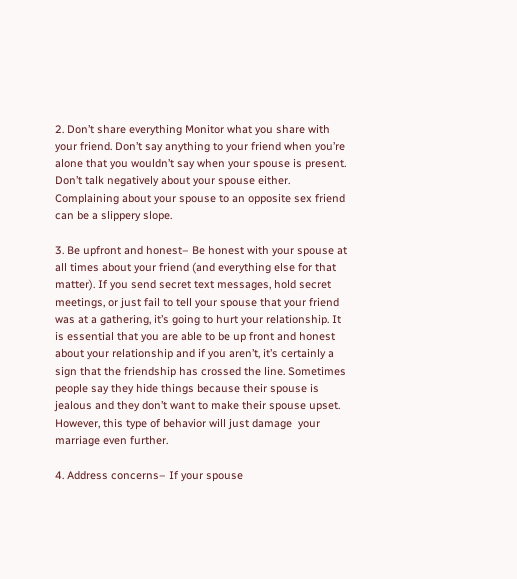2. Don’t share everything Monitor what you share with your friend. Don’t say anything to your friend when you’re alone that you wouldn’t say when your spouse is present. Don’t talk negatively about your spouse either. Complaining about your spouse to an opposite sex friend can be a slippery slope.

3. Be upfront and honest– Be honest with your spouse at all times about your friend (and everything else for that matter). If you send secret text messages, hold secret meetings, or just fail to tell your spouse that your friend was at a gathering, it’s going to hurt your relationship. It is essential that you are able to be up front and honest about your relationship and if you aren’t, it’s certainly a sign that the friendship has crossed the line. Sometimes people say they hide things because their spouse is jealous and they don’t want to make their spouse upset. However, this type of behavior will just damage  your marriage even further.

4. Address concerns– If your spouse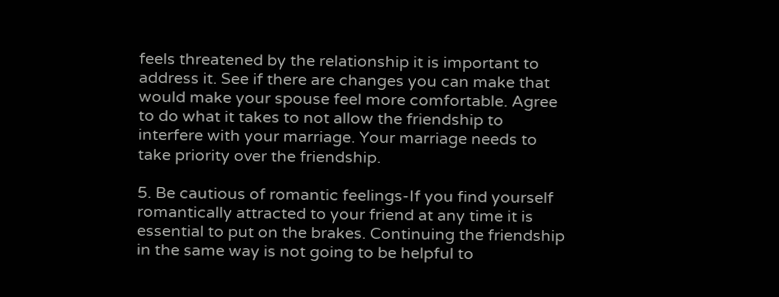feels threatened by the relationship it is important to address it. See if there are changes you can make that would make your spouse feel more comfortable. Agree to do what it takes to not allow the friendship to interfere with your marriage. Your marriage needs to take priority over the friendship.

5. Be cautious of romantic feelings-If you find yourself romantically attracted to your friend at any time it is essential to put on the brakes. Continuing the friendship in the same way is not going to be helpful to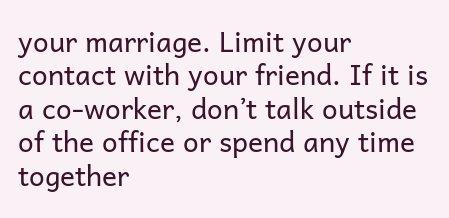your marriage. Limit your contact with your friend. If it is a co-worker, don’t talk outside of the office or spend any time together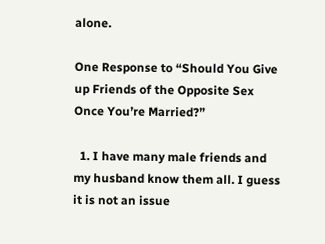alone.

One Response to “Should You Give up Friends of the Opposite Sex Once You’re Married?”

  1. I have many male friends and my husband know them all. I guess it is not an issue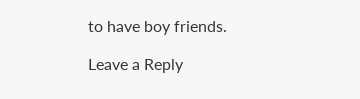to have boy friends.

Leave a Reply